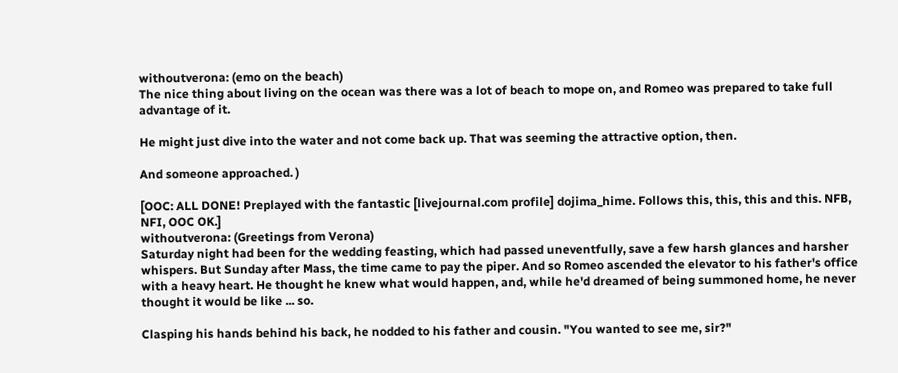withoutverona: (emo on the beach)
The nice thing about living on the ocean was there was a lot of beach to mope on, and Romeo was prepared to take full advantage of it.

He might just dive into the water and not come back up. That was seeming the attractive option, then.

And someone approached. )

[OOC: ALL DONE! Preplayed with the fantastic [livejournal.com profile] dojima_hime. Follows this, this, this and this. NFB, NFI, OOC OK.]
withoutverona: (Greetings from Verona)
Saturday night had been for the wedding feasting, which had passed uneventfully, save a few harsh glances and harsher whispers. But Sunday after Mass, the time came to pay the piper. And so Romeo ascended the elevator to his father's office with a heavy heart. He thought he knew what would happen, and, while he'd dreamed of being summoned home, he never thought it would be like ... so.

Clasping his hands behind his back, he nodded to his father and cousin. "You wanted to see me, sir?"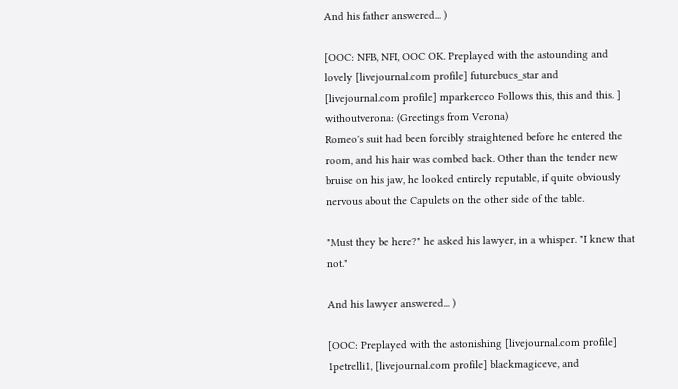And his father answered... )

[OOC: NFB, NFI, OOC OK. Preplayed with the astounding and lovely [livejournal.com profile] futurebucs_star and [livejournal.com profile] mparkerceo Follows this, this and this. ]
withoutverona: (Greetings from Verona)
Romeo's suit had been forcibly straightened before he entered the room, and his hair was combed back. Other than the tender new bruise on his jaw, he looked entirely reputable, if quite obviously nervous about the Capulets on the other side of the table.

"Must they be here?" he asked his lawyer, in a whisper. "I knew that not."

And his lawyer answered... )

[OOC: Preplayed with the astonishing [livejournal.com profile] 1petrelli1, [livejournal.com profile] blackmagiceve, and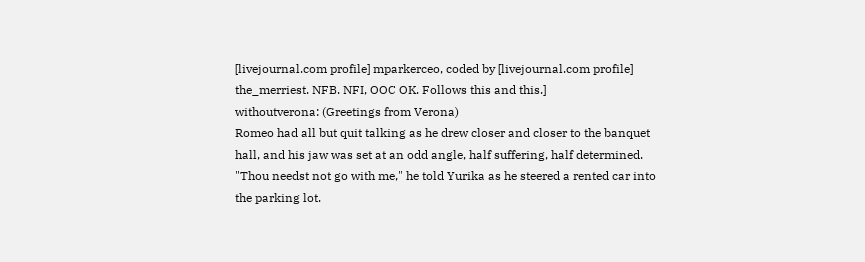[livejournal.com profile] mparkerceo, coded by [livejournal.com profile] the_merriest. NFB. NFI, OOC OK. Follows this and this.]
withoutverona: (Greetings from Verona)
Romeo had all but quit talking as he drew closer and closer to the banquet hall, and his jaw was set at an odd angle, half suffering, half determined. "Thou needst not go with me," he told Yurika as he steered a rented car into the parking lot.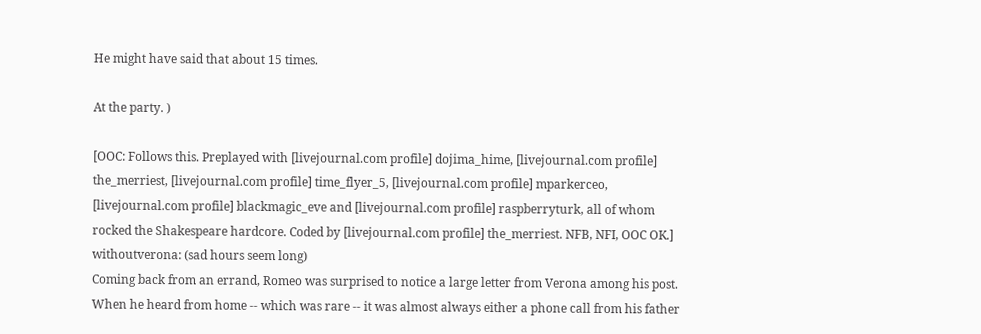He might have said that about 15 times.

At the party. )

[OOC: Follows this. Preplayed with [livejournal.com profile] dojima_hime, [livejournal.com profile] the_merriest, [livejournal.com profile] time_flyer_5, [livejournal.com profile] mparkerceo, [livejournal.com profile] blackmagic_eve and [livejournal.com profile] raspberryturk, all of whom rocked the Shakespeare hardcore. Coded by [livejournal.com profile] the_merriest. NFB, NFI, OOC OK.]
withoutverona: (sad hours seem long)
Coming back from an errand, Romeo was surprised to notice a large letter from Verona among his post. When he heard from home -- which was rare -- it was almost always either a phone call from his father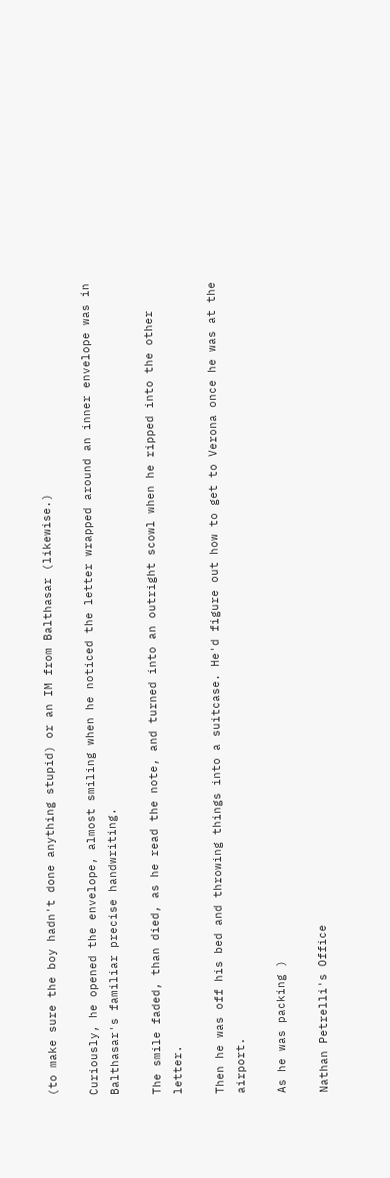(to make sure the boy hadn't done anything stupid) or an IM from Balthasar (likewise.)

Curiously, he opened the envelope, almost smiling when he noticed the letter wrapped around an inner envelope was in Balthasar's familiar precise handwriting.

The smile faded, than died, as he read the note, and turned into an outright scowl when he ripped into the other letter.

Then he was off his bed and throwing things into a suitcase. He'd figure out how to get to Verona once he was at the airport.

As he was packing )

Nathan Petrelli's Office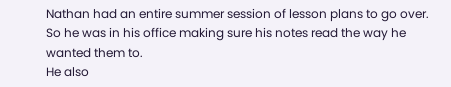Nathan had an entire summer session of lesson plans to go over. So he was in his office making sure his notes read the way he wanted them to.
He also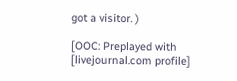got a visitor. )

[OOC: Preplayed with [livejournal.com profile]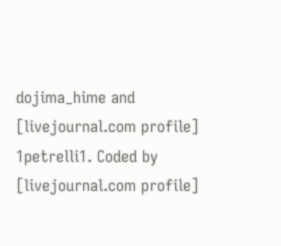dojima_hime and [livejournal.com profile] 1petrelli1. Coded by [livejournal.com profile]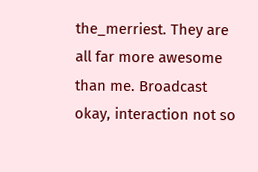the_merriest. They are all far more awesome than me. Broadcast okay, interaction not so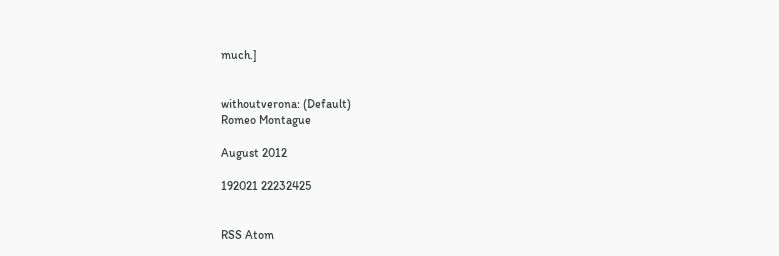much.]


withoutverona: (Default)
Romeo Montague

August 2012

192021 22232425


RSS Atom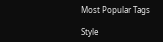Most Popular Tags

Style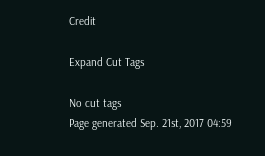Credit

Expand Cut Tags

No cut tags
Page generated Sep. 21st, 2017 04:59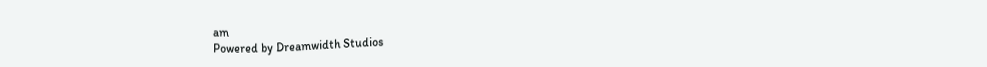am
Powered by Dreamwidth Studios